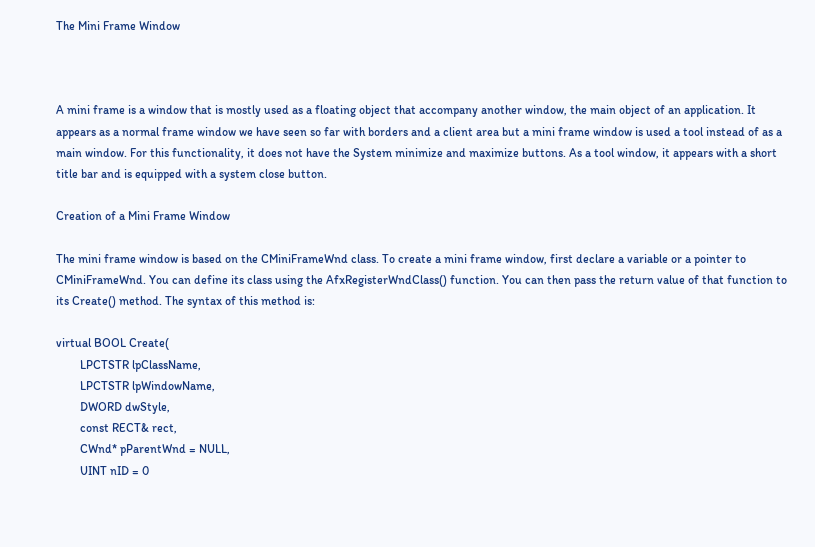The Mini Frame Window



A mini frame is a window that is mostly used as a floating object that accompany another window, the main object of an application. It appears as a normal frame window we have seen so far with borders and a client area but a mini frame window is used a tool instead of as a main window. For this functionality, it does not have the System minimize and maximize buttons. As a tool window, it appears with a short title bar and is equipped with a system close button.

Creation of a Mini Frame Window

The mini frame window is based on the CMiniFrameWnd class. To create a mini frame window, first declare a variable or a pointer to CMiniFrameWnd. You can define its class using the AfxRegisterWndClass() function. You can then pass the return value of that function to its Create() method. The syntax of this method is:

virtual BOOL Create(
        LPCTSTR lpClassName,
        LPCTSTR lpWindowName,
        DWORD dwStyle,
        const RECT& rect,
        CWnd* pParentWnd = NULL,
        UINT nID = 0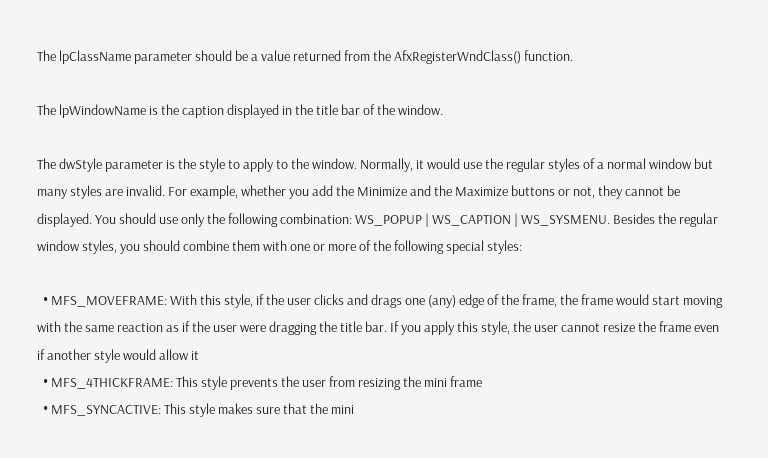The lpClassName parameter should be a value returned from the AfxRegisterWndClass() function.

The lpWindowName is the caption displayed in the title bar of the window.

The dwStyle parameter is the style to apply to the window. Normally, it would use the regular styles of a normal window but many styles are invalid. For example, whether you add the Minimize and the Maximize buttons or not, they cannot be displayed. You should use only the following combination: WS_POPUP | WS_CAPTION | WS_SYSMENU. Besides the regular window styles, you should combine them with one or more of the following special styles:

  • MFS_MOVEFRAME: With this style, if the user clicks and drags one (any) edge of the frame, the frame would start moving with the same reaction as if the user were dragging the title bar. If you apply this style, the user cannot resize the frame even if another style would allow it
  • MFS_4THICKFRAME: This style prevents the user from resizing the mini frame
  • MFS_SYNCACTIVE: This style makes sure that the mini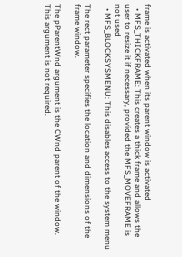frame is activated when its parent window is activated
  • MFS_THICKFRAME: This creates a thick frame and allows the user to resize it if necessary, provided the MFS_MOVEFRAME is not used
  • MFS_BLOCKSYSMENU: This disables access to the system menu

The rect parameter specifies the location and dimensions of the frame window.

The pParentWnd argument is the CWnd parent of the window. This argument is not required.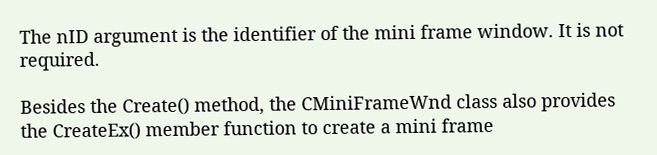The nID argument is the identifier of the mini frame window. It is not required.

Besides the Create() method, the CMiniFrameWnd class also provides the CreateEx() member function to create a mini frame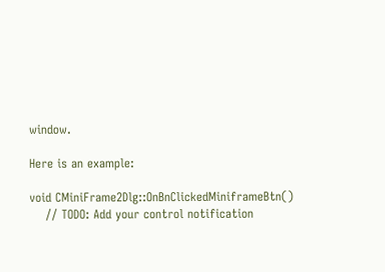window.

Here is an example:

void CMiniFrame2Dlg::OnBnClickedMiniframeBtn()
    // TODO: Add your control notification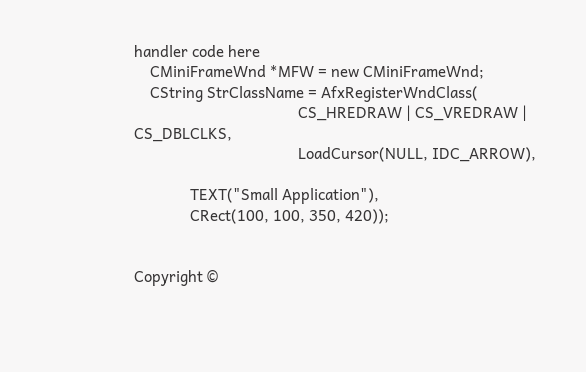handler code here
    CMiniFrameWnd *MFW = new CMiniFrameWnd;
    CString StrClassName = AfxRegisterWndClass(
                                         CS_HREDRAW | CS_VREDRAW | CS_DBLCLKS,
                                         LoadCursor(NULL, IDC_ARROW),

              TEXT("Small Application"),
              CRect(100, 100, 350, 420));


Copyright ©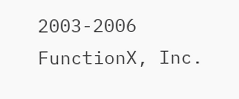2003-2006 FunctionX, Inc.